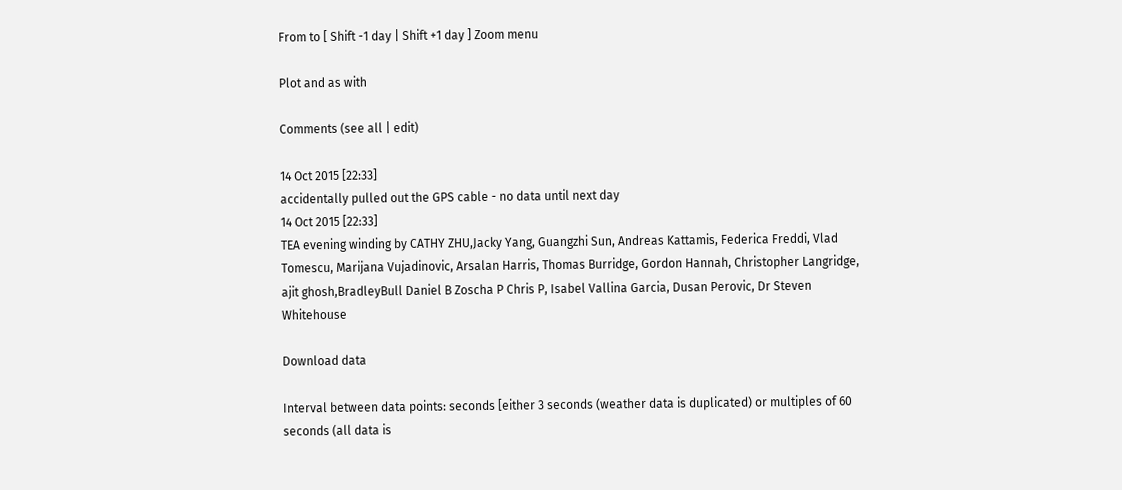From to [ Shift -1 day | Shift +1 day ] Zoom menu

Plot and as with

Comments (see all | edit)

14 Oct 2015 [22:33]
accidentally pulled out the GPS cable - no data until next day
14 Oct 2015 [22:33]
TEA evening winding by CATHY ZHU,Jacky Yang, Guangzhi Sun, Andreas Kattamis, Federica Freddi, Vlad Tomescu, Marijana Vujadinovic, Arsalan Harris, Thomas Burridge, Gordon Hannah, Christopher Langridge, ajit ghosh,BradleyBull Daniel B Zoscha P Chris P, Isabel Vallina Garcia, Dusan Perovic, Dr Steven Whitehouse

Download data

Interval between data points: seconds [either 3 seconds (weather data is duplicated) or multiples of 60 seconds (all data is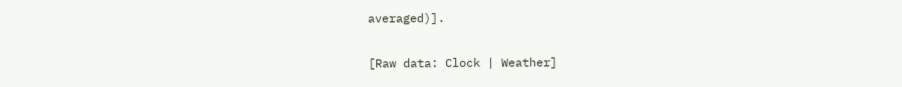averaged)].

[Raw data: Clock | Weather]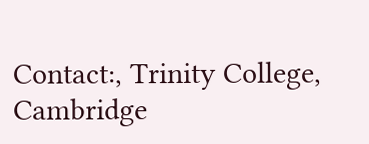Contact:, Trinity College, Cambridge